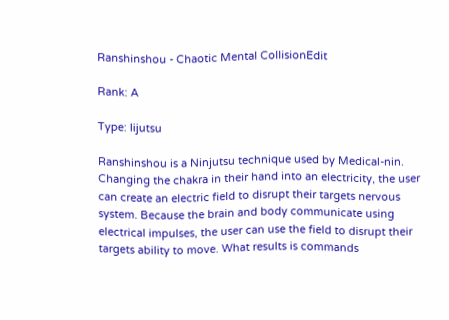Ranshinshou - Chaotic Mental CollisionEdit

Rank: A

Type: Iijutsu

Ranshinshou is a Ninjutsu technique used by Medical-nin. Changing the chakra in their hand into an electricity, the user can create an electric field to disrupt their targets nervous system. Because the brain and body communicate using electrical impulses, the user can use the field to disrupt their targets ability to move. What results is commands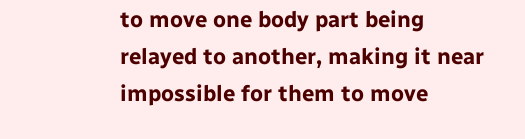to move one body part being relayed to another, making it near impossible for them to move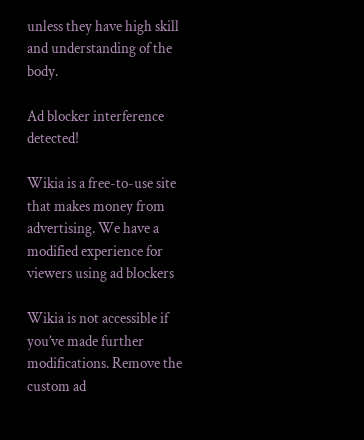unless they have high skill and understanding of the body.

Ad blocker interference detected!

Wikia is a free-to-use site that makes money from advertising. We have a modified experience for viewers using ad blockers

Wikia is not accessible if you’ve made further modifications. Remove the custom ad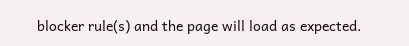blocker rule(s) and the page will load as expected.